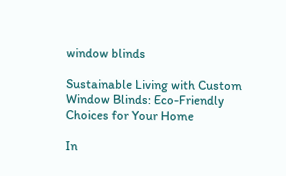window blinds

Sustainable Living with Custom Window Blinds: Eco-Friendly Choices for Your Home

In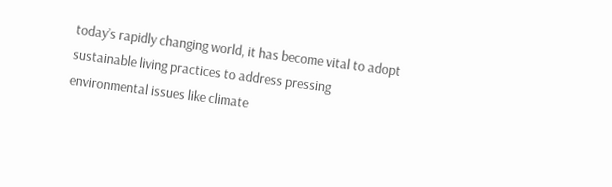today’s rapidly changing world, it has become vital to adopt sustainable living practices to address pressing environmental issues like climate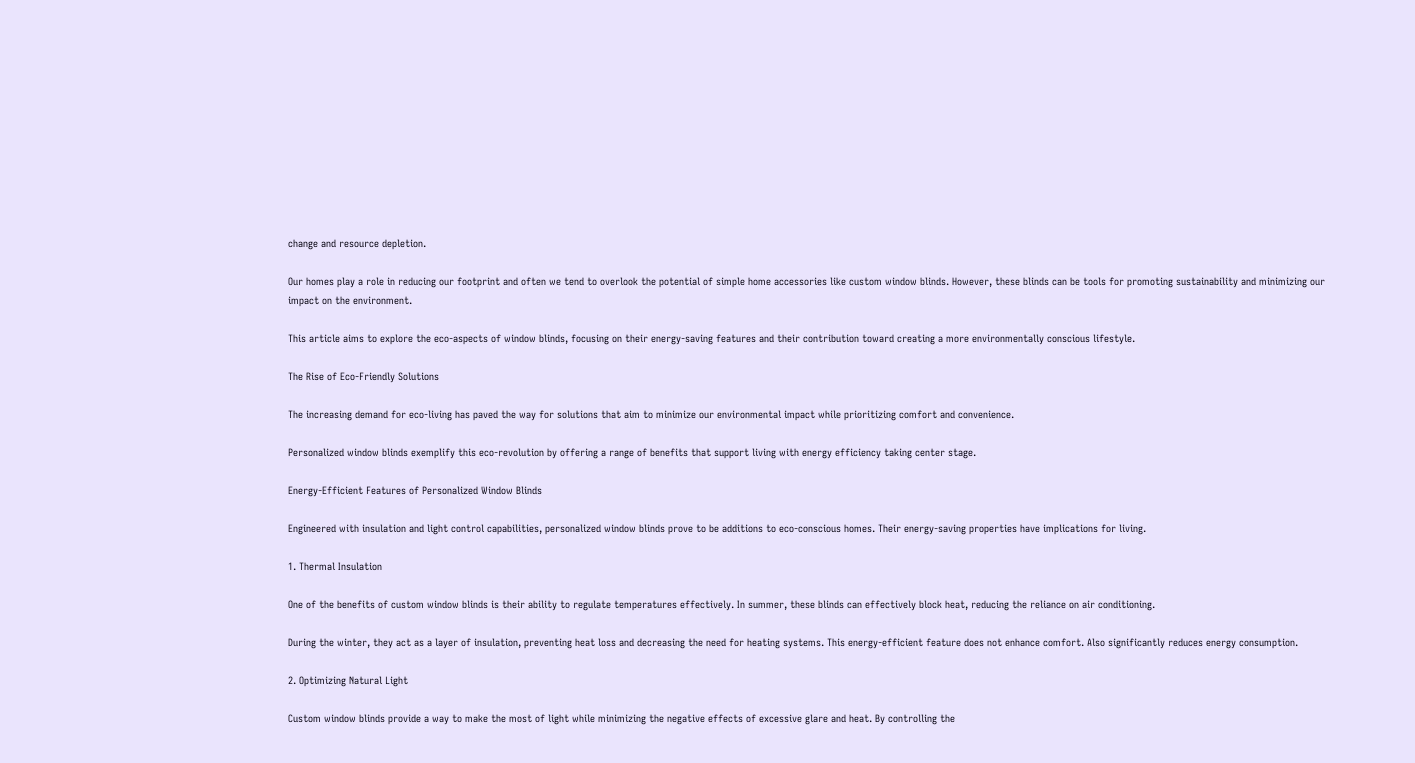change and resource depletion.

Our homes play a role in reducing our footprint and often we tend to overlook the potential of simple home accessories like custom window blinds. However, these blinds can be tools for promoting sustainability and minimizing our impact on the environment.

This article aims to explore the eco-aspects of window blinds, focusing on their energy-saving features and their contribution toward creating a more environmentally conscious lifestyle.

The Rise of Eco-Friendly Solutions

The increasing demand for eco-living has paved the way for solutions that aim to minimize our environmental impact while prioritizing comfort and convenience.

Personalized window blinds exemplify this eco-revolution by offering a range of benefits that support living with energy efficiency taking center stage.

Energy-Efficient Features of Personalized Window Blinds

Engineered with insulation and light control capabilities, personalized window blinds prove to be additions to eco-conscious homes. Their energy-saving properties have implications for living.

1. Thermal Insulation

One of the benefits of custom window blinds is their ability to regulate temperatures effectively. In summer, these blinds can effectively block heat, reducing the reliance on air conditioning.

During the winter, they act as a layer of insulation, preventing heat loss and decreasing the need for heating systems. This energy-efficient feature does not enhance comfort. Also significantly reduces energy consumption.

2. Optimizing Natural Light

Custom window blinds provide a way to make the most of light while minimizing the negative effects of excessive glare and heat. By controlling the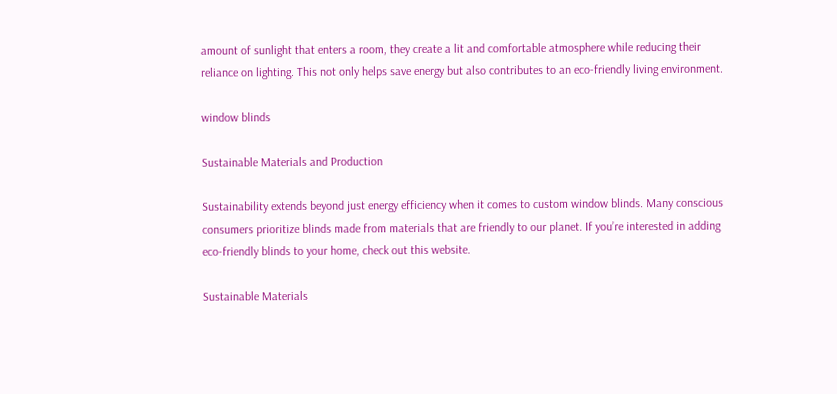amount of sunlight that enters a room, they create a lit and comfortable atmosphere while reducing their reliance on lighting. This not only helps save energy but also contributes to an eco-friendly living environment.

window blinds

Sustainable Materials and Production

Sustainability extends beyond just energy efficiency when it comes to custom window blinds. Many conscious consumers prioritize blinds made from materials that are friendly to our planet. If you’re interested in adding eco-friendly blinds to your home, check out this website.

Sustainable Materials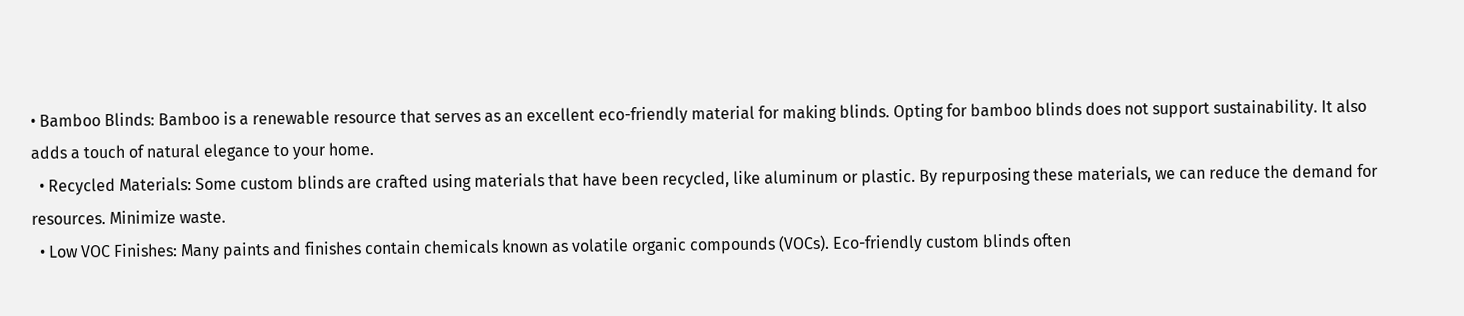• Bamboo Blinds: Bamboo is a renewable resource that serves as an excellent eco-friendly material for making blinds. Opting for bamboo blinds does not support sustainability. It also adds a touch of natural elegance to your home.
  • Recycled Materials: Some custom blinds are crafted using materials that have been recycled, like aluminum or plastic. By repurposing these materials, we can reduce the demand for resources. Minimize waste.
  • Low VOC Finishes: Many paints and finishes contain chemicals known as volatile organic compounds (VOCs). Eco-friendly custom blinds often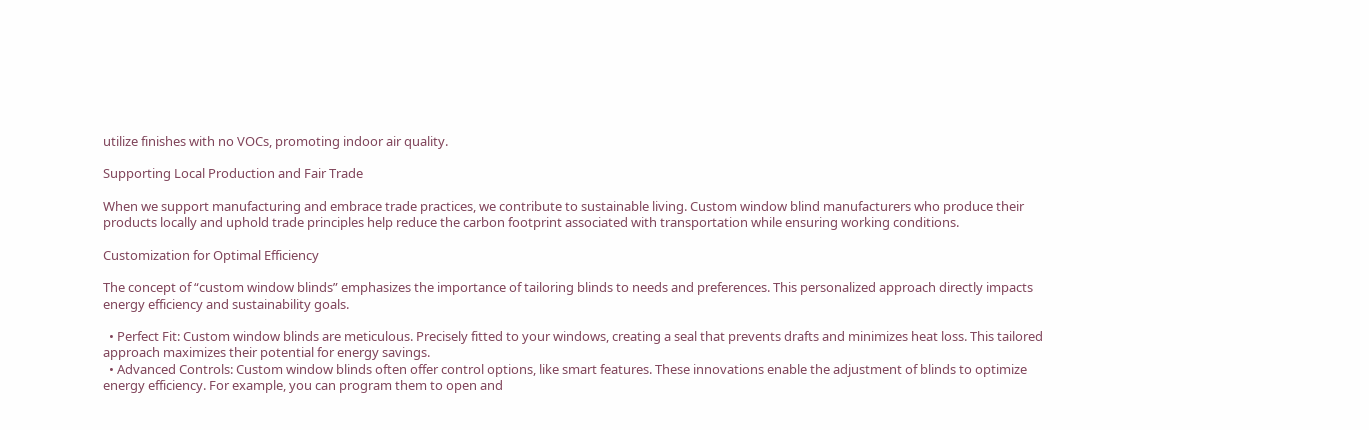utilize finishes with no VOCs, promoting indoor air quality.

Supporting Local Production and Fair Trade

When we support manufacturing and embrace trade practices, we contribute to sustainable living. Custom window blind manufacturers who produce their products locally and uphold trade principles help reduce the carbon footprint associated with transportation while ensuring working conditions.

Customization for Optimal Efficiency

The concept of “custom window blinds” emphasizes the importance of tailoring blinds to needs and preferences. This personalized approach directly impacts energy efficiency and sustainability goals.

  • Perfect Fit: Custom window blinds are meticulous. Precisely fitted to your windows, creating a seal that prevents drafts and minimizes heat loss. This tailored approach maximizes their potential for energy savings.
  • Advanced Controls: Custom window blinds often offer control options, like smart features. These innovations enable the adjustment of blinds to optimize energy efficiency. For example, you can program them to open and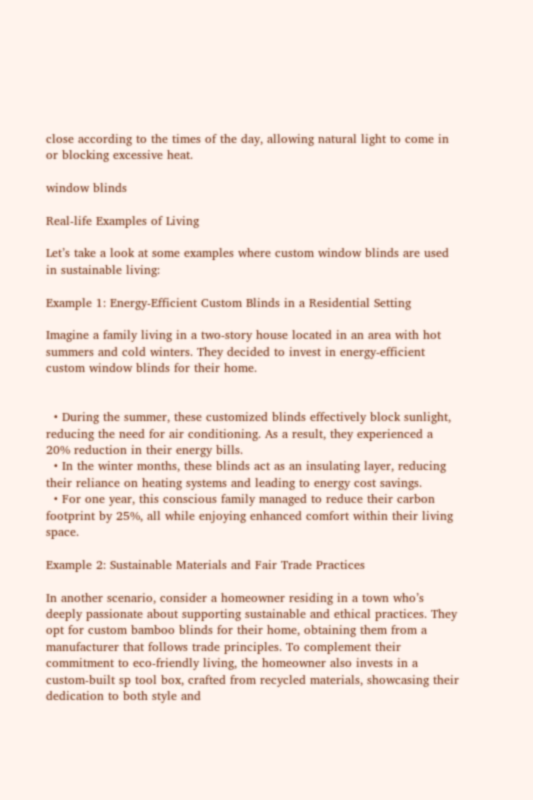close according to the times of the day, allowing natural light to come in or blocking excessive heat.

window blinds

Real-life Examples of Living

Let’s take a look at some examples where custom window blinds are used in sustainable living:

Example 1: Energy-Efficient Custom Blinds in a Residential Setting

Imagine a family living in a two-story house located in an area with hot summers and cold winters. They decided to invest in energy-efficient custom window blinds for their home.


  • During the summer, these customized blinds effectively block sunlight, reducing the need for air conditioning. As a result, they experienced a 20% reduction in their energy bills.
  • In the winter months, these blinds act as an insulating layer, reducing their reliance on heating systems and leading to energy cost savings.
  • For one year, this conscious family managed to reduce their carbon footprint by 25%, all while enjoying enhanced comfort within their living space.

Example 2: Sustainable Materials and Fair Trade Practices

In another scenario, consider a homeowner residing in a town who’s deeply passionate about supporting sustainable and ethical practices. They opt for custom bamboo blinds for their home, obtaining them from a manufacturer that follows trade principles. To complement their commitment to eco-friendly living, the homeowner also invests in a custom-built sp tool box, crafted from recycled materials, showcasing their dedication to both style and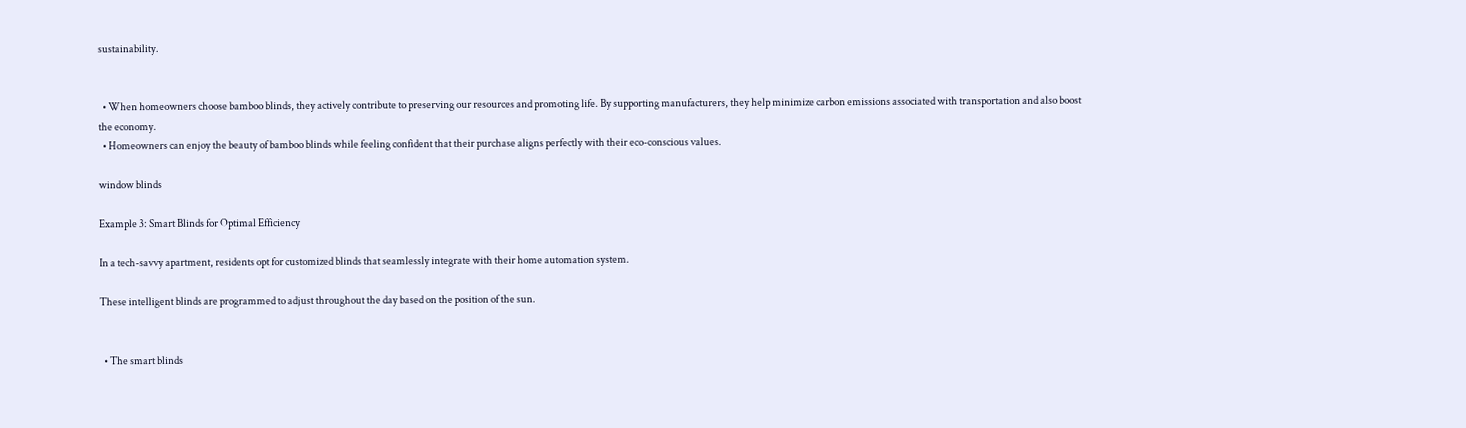sustainability.


  • When homeowners choose bamboo blinds, they actively contribute to preserving our resources and promoting life. By supporting manufacturers, they help minimize carbon emissions associated with transportation and also boost the economy.
  • Homeowners can enjoy the beauty of bamboo blinds while feeling confident that their purchase aligns perfectly with their eco-conscious values.

window blinds

Example 3: Smart Blinds for Optimal Efficiency

In a tech-savvy apartment, residents opt for customized blinds that seamlessly integrate with their home automation system.

These intelligent blinds are programmed to adjust throughout the day based on the position of the sun.


  • The smart blinds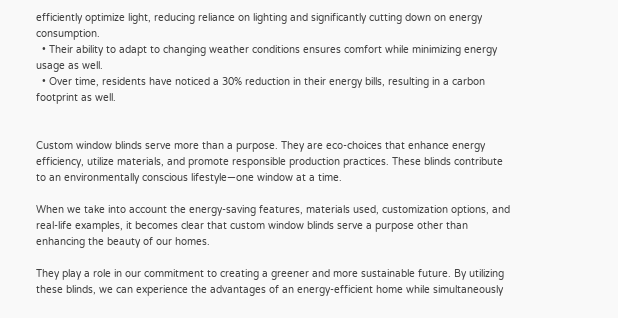efficiently optimize light, reducing reliance on lighting and significantly cutting down on energy consumption.
  • Their ability to adapt to changing weather conditions ensures comfort while minimizing energy usage as well.
  • Over time, residents have noticed a 30% reduction in their energy bills, resulting in a carbon footprint as well.


Custom window blinds serve more than a purpose. They are eco-choices that enhance energy efficiency, utilize materials, and promote responsible production practices. These blinds contribute to an environmentally conscious lifestyle—one window at a time.

When we take into account the energy-saving features, materials used, customization options, and real-life examples, it becomes clear that custom window blinds serve a purpose other than enhancing the beauty of our homes.

They play a role in our commitment to creating a greener and more sustainable future. By utilizing these blinds, we can experience the advantages of an energy-efficient home while simultaneously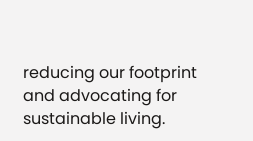reducing our footprint and advocating for sustainable living.